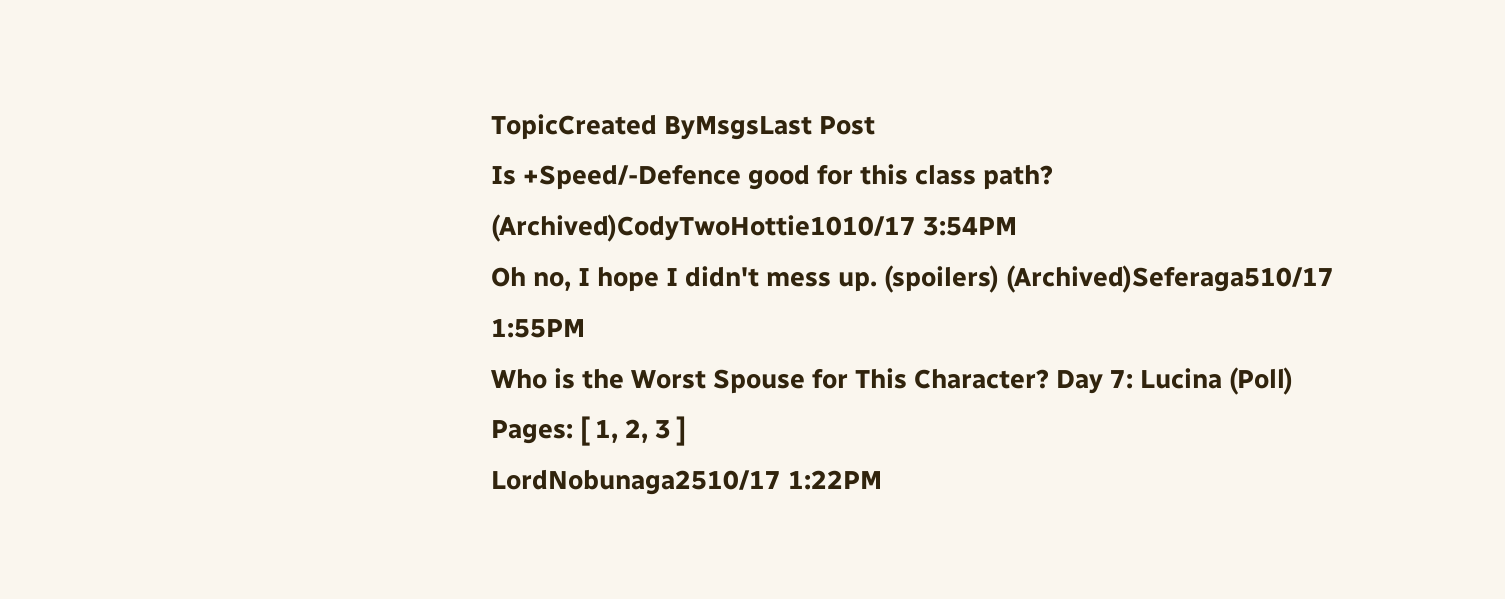TopicCreated ByMsgsLast Post
Is +Speed/-Defence good for this class path? (Archived)CodyTwoHottie1010/17 3:54PM
Oh no, I hope I didn't mess up. (spoilers) (Archived)Seferaga510/17 1:55PM
Who is the Worst Spouse for This Character? Day 7: Lucina (Poll)
Pages: [ 1, 2, 3 ]
LordNobunaga2510/17 1:22PM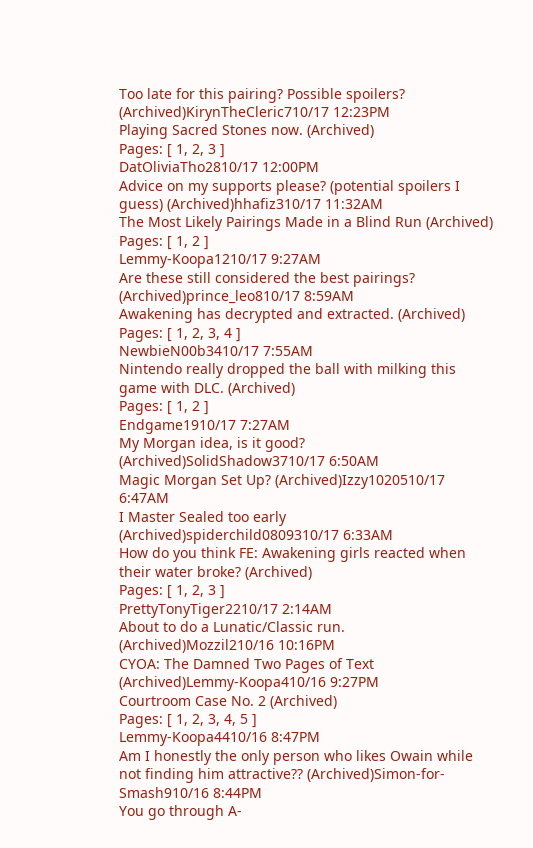Too late for this pairing? Possible spoilers? (Archived)KirynTheCleric710/17 12:23PM
Playing Sacred Stones now. (Archived)
Pages: [ 1, 2, 3 ]
DatOliviaTho2810/17 12:00PM
Advice on my supports please? (potential spoilers I guess) (Archived)hhafiz310/17 11:32AM
The Most Likely Pairings Made in a Blind Run (Archived)
Pages: [ 1, 2 ]
Lemmy-Koopa1210/17 9:27AM
Are these still considered the best pairings? (Archived)prince_leo810/17 8:59AM
Awakening has decrypted and extracted. (Archived)
Pages: [ 1, 2, 3, 4 ]
NewbieN00b3410/17 7:55AM
Nintendo really dropped the ball with milking this game with DLC. (Archived)
Pages: [ 1, 2 ]
Endgame1910/17 7:27AM
My Morgan idea, is it good? (Archived)SolidShadow3710/17 6:50AM
Magic Morgan Set Up? (Archived)Izzy1020510/17 6:47AM
I Master Sealed too early (Archived)spiderchild0809310/17 6:33AM
How do you think FE: Awakening girls reacted when their water broke? (Archived)
Pages: [ 1, 2, 3 ]
PrettyTonyTiger2210/17 2:14AM
About to do a Lunatic/Classic run. (Archived)Mozzil210/16 10:16PM
CYOA: The Damned Two Pages of Text (Archived)Lemmy-Koopa410/16 9:27PM
Courtroom Case No. 2 (Archived)
Pages: [ 1, 2, 3, 4, 5 ]
Lemmy-Koopa4410/16 8:47PM
Am I honestly the only person who likes Owain while not finding him attractive?? (Archived)Simon-for-Smash910/16 8:44PM
You go through A-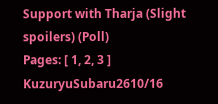Support with Tharja (Slight spoilers) (Poll)
Pages: [ 1, 2, 3 ]
KuzuryuSubaru2610/16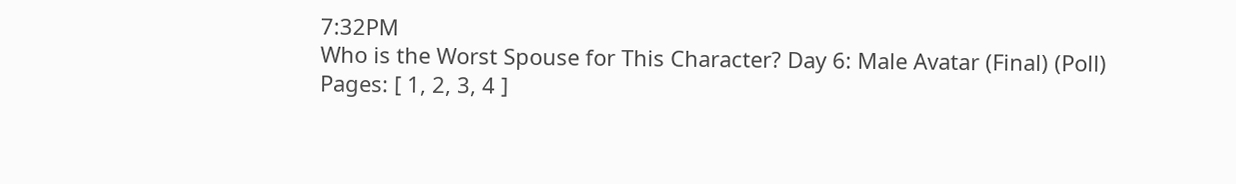7:32PM
Who is the Worst Spouse for This Character? Day 6: Male Avatar (Final) (Poll)
Pages: [ 1, 2, 3, 4 ]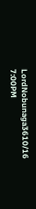LordNobunaga3610/16 7:00PM